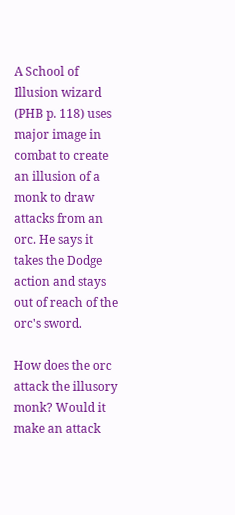A School of Illusion wizard (PHB p. 118) uses major image in combat to create an illusion of a monk to draw attacks from an orc. He says it takes the Dodge action and stays out of reach of the orc's sword.

How does the orc attack the illusory monk? Would it make an attack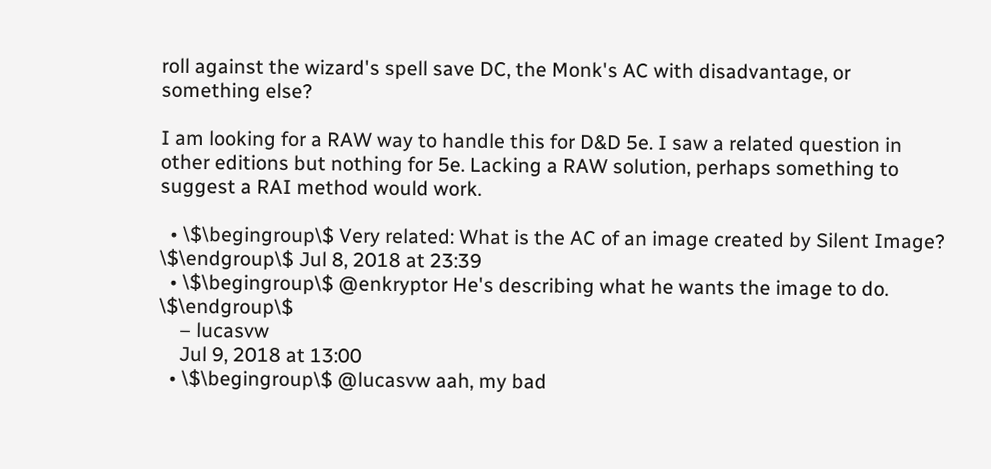roll against the wizard's spell save DC, the Monk's AC with disadvantage, or something else?

I am looking for a RAW way to handle this for D&D 5e. I saw a related question in other editions but nothing for 5e. Lacking a RAW solution, perhaps something to suggest a RAI method would work.

  • \$\begingroup\$ Very related: What is the AC of an image created by Silent Image? \$\endgroup\$ Jul 8, 2018 at 23:39
  • \$\begingroup\$ @enkryptor He's describing what he wants the image to do. \$\endgroup\$
    – lucasvw
    Jul 9, 2018 at 13:00
  • \$\begingroup\$ @lucasvw aah, my bad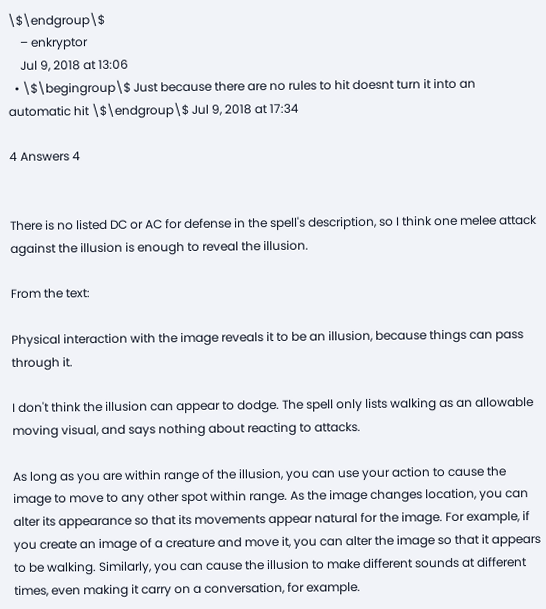\$\endgroup\$
    – enkryptor
    Jul 9, 2018 at 13:06
  • \$\begingroup\$ Just because there are no rules to hit doesnt turn it into an automatic hit \$\endgroup\$ Jul 9, 2018 at 17:34

4 Answers 4


There is no listed DC or AC for defense in the spell's description, so I think one melee attack against the illusion is enough to reveal the illusion.

From the text:

Physical interaction with the image reveals it to be an illusion, because things can pass through it.

I don't think the illusion can appear to dodge. The spell only lists walking as an allowable moving visual, and says nothing about reacting to attacks.

As long as you are within range of the illusion, you can use your action to cause the image to move to any other spot within range. As the image changes location, you can alter its appearance so that its movements appear natural for the image. For example, if you create an image of a creature and move it, you can alter the image so that it appears to be walking. Similarly, you can cause the illusion to make different sounds at different times, even making it carry on a conversation, for example.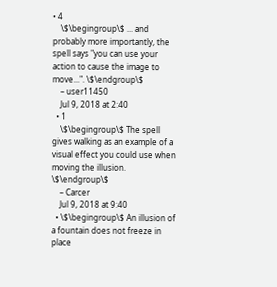• 4
    \$\begingroup\$ ... and probably more importantly, the spell says "you can use your action to cause the image to move...". \$\endgroup\$
    – user11450
    Jul 9, 2018 at 2:40
  • 1
    \$\begingroup\$ The spell gives walking as an example of a visual effect you could use when moving the illusion. \$\endgroup\$
    – Carcer
    Jul 9, 2018 at 9:40
  • \$\begingroup\$ An illusion of a fountain does not freeze in place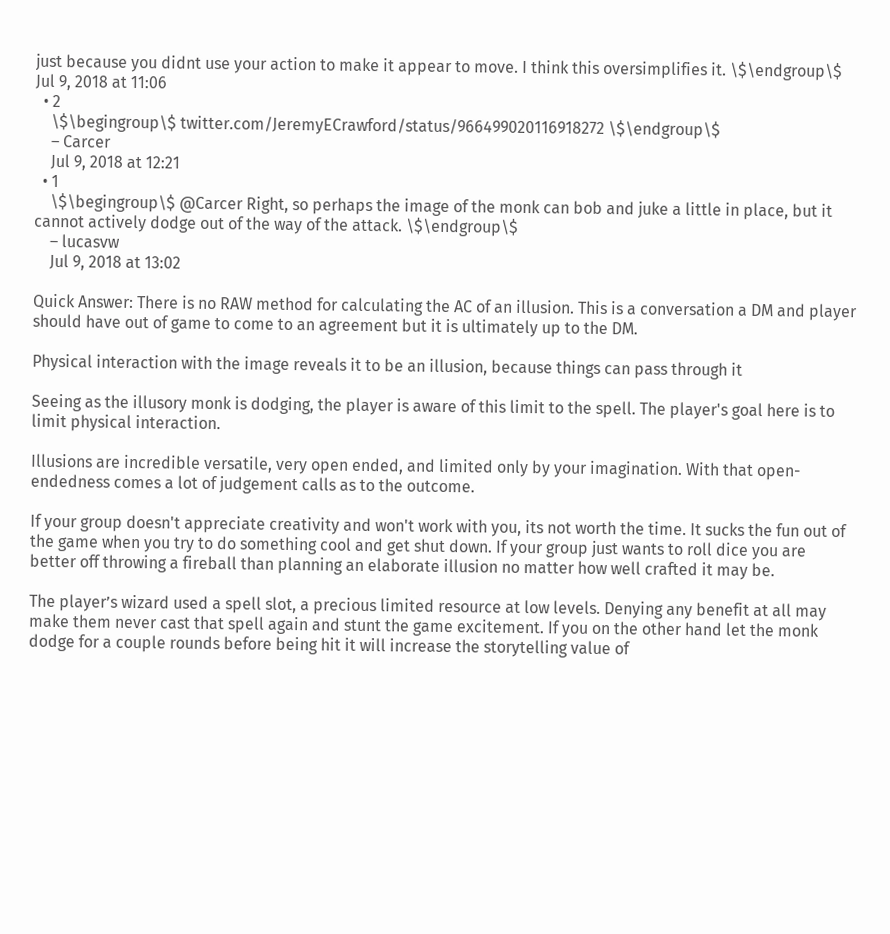just because you didnt use your action to make it appear to move. I think this oversimplifies it. \$\endgroup\$ Jul 9, 2018 at 11:06
  • 2
    \$\begingroup\$ twitter.com/JeremyECrawford/status/966499020116918272 \$\endgroup\$
    – Carcer
    Jul 9, 2018 at 12:21
  • 1
    \$\begingroup\$ @Carcer Right, so perhaps the image of the monk can bob and juke a little in place, but it cannot actively dodge out of the way of the attack. \$\endgroup\$
    – lucasvw
    Jul 9, 2018 at 13:02

Quick Answer: There is no RAW method for calculating the AC of an illusion. This is a conversation a DM and player should have out of game to come to an agreement but it is ultimately up to the DM.

Physical interaction with the image reveals it to be an illusion, because things can pass through it

Seeing as the illusory monk is dodging, the player is aware of this limit to the spell. The player's goal here is to limit physical interaction.

Illusions are incredible versatile, very open ended, and limited only by your imagination. With that open-endedness comes a lot of judgement calls as to the outcome.

If your group doesn't appreciate creativity and won't work with you, its not worth the time. It sucks the fun out of the game when you try to do something cool and get shut down. If your group just wants to roll dice you are better off throwing a fireball than planning an elaborate illusion no matter how well crafted it may be.

The player’s wizard used a spell slot, a precious limited resource at low levels. Denying any benefit at all may make them never cast that spell again and stunt the game excitement. If you on the other hand let the monk dodge for a couple rounds before being hit it will increase the storytelling value of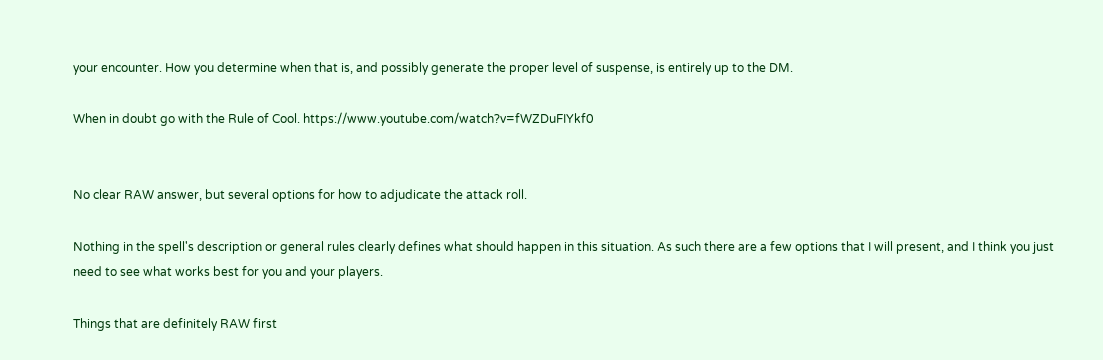your encounter. How you determine when that is, and possibly generate the proper level of suspense, is entirely up to the DM.

When in doubt go with the Rule of Cool. https://www.youtube.com/watch?v=fWZDuFIYkf0


No clear RAW answer, but several options for how to adjudicate the attack roll.

Nothing in the spell's description or general rules clearly defines what should happen in this situation. As such there are a few options that I will present, and I think you just need to see what works best for you and your players.

Things that are definitely RAW first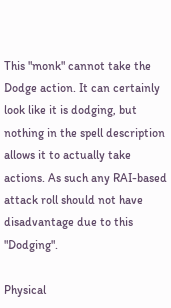This "monk" cannot take the Dodge action. It can certainly look like it is dodging, but nothing in the spell description allows it to actually take actions. As such any RAI-based attack roll should not have disadvantage due to this "Dodging".

Physical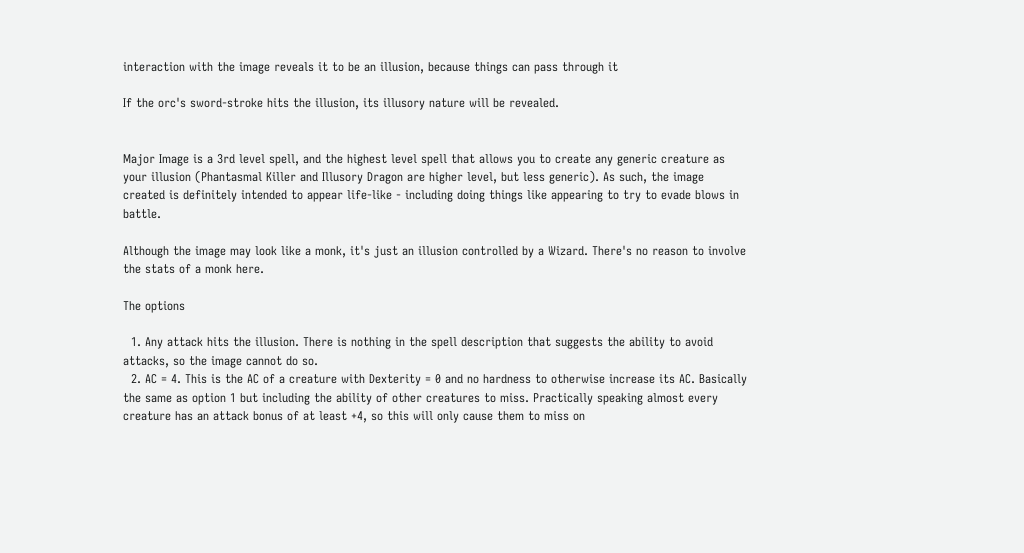interaction with the image reveals it to be an illusion, because things can pass through it

If the orc's sword-stroke hits the illusion, its illusory nature will be revealed.


Major Image is a 3rd level spell, and the highest level spell that allows you to create any generic creature as your illusion (Phantasmal Killer and Illusory Dragon are higher level, but less generic). As such, the image created is definitely intended to appear life-like - including doing things like appearing to try to evade blows in battle.

Although the image may look like a monk, it's just an illusion controlled by a Wizard. There's no reason to involve the stats of a monk here.

The options

  1. Any attack hits the illusion. There is nothing in the spell description that suggests the ability to avoid attacks, so the image cannot do so.
  2. AC = 4. This is the AC of a creature with Dexterity = 0 and no hardness to otherwise increase its AC. Basically the same as option 1 but including the ability of other creatures to miss. Practically speaking almost every creature has an attack bonus of at least +4, so this will only cause them to miss on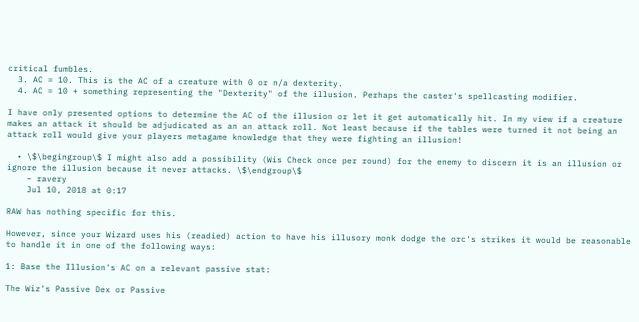critical fumbles.
  3. AC = 10. This is the AC of a creature with 0 or n/a dexterity.
  4. AC = 10 + something representing the "Dexterity" of the illusion. Perhaps the caster's spellcasting modifier.

I have only presented options to determine the AC of the illusion or let it get automatically hit. In my view if a creature makes an attack it should be adjudicated as an an attack roll. Not least because if the tables were turned it not being an attack roll would give your players metagame knowledge that they were fighting an illusion!

  • \$\begingroup\$ I might also add a possibility (Wis Check once per round) for the enemy to discern it is an illusion or ignore the illusion because it never attacks. \$\endgroup\$
    – ravery
    Jul 10, 2018 at 0:17

RAW has nothing specific for this.

However, since your Wizard uses his (readied) action to have his illusory monk dodge the orc's strikes it would be reasonable to handle it in one of the following ways:

1: Base the Illusion's AC on a relevant passive stat:

The Wiz's Passive Dex or Passive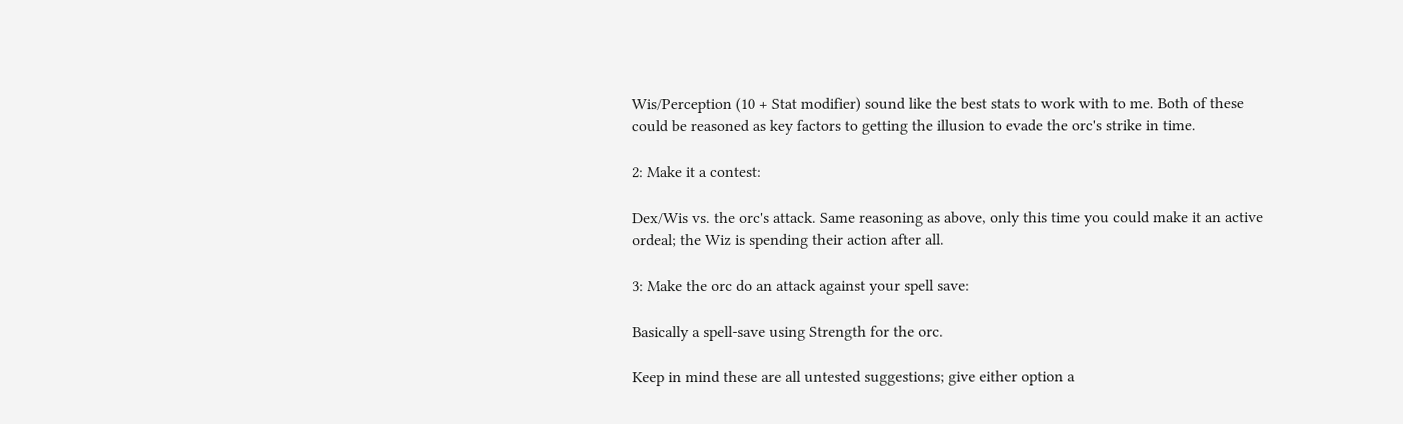Wis/Perception (10 + Stat modifier) sound like the best stats to work with to me. Both of these could be reasoned as key factors to getting the illusion to evade the orc's strike in time.

2: Make it a contest:

Dex/Wis vs. the orc's attack. Same reasoning as above, only this time you could make it an active ordeal; the Wiz is spending their action after all.

3: Make the orc do an attack against your spell save:

Basically a spell-save using Strength for the orc.

Keep in mind these are all untested suggestions; give either option a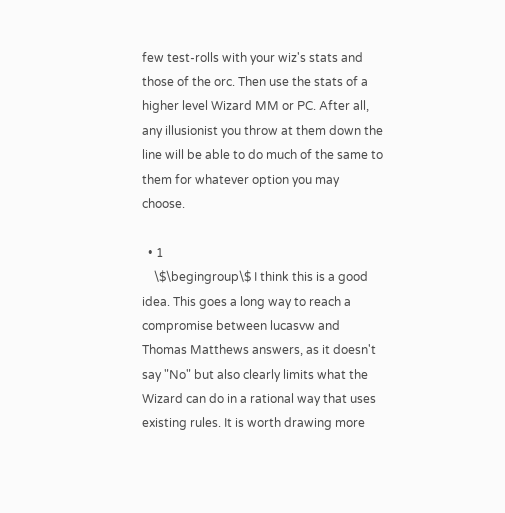few test-rolls with your wiz's stats and those of the orc. Then use the stats of a higher level Wizard MM or PC. After all, any illusionist you throw at them down the line will be able to do much of the same to them for whatever option you may choose.

  • 1
    \$\begingroup\$ I think this is a good idea. This goes a long way to reach a compromise between lucasvw and Thomas Matthews answers, as it doesn't say "No" but also clearly limits what the Wizard can do in a rational way that uses existing rules. It is worth drawing more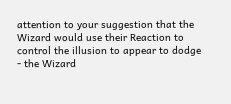attention to your suggestion that the Wizard would use their Reaction to control the illusion to appear to dodge - the Wizard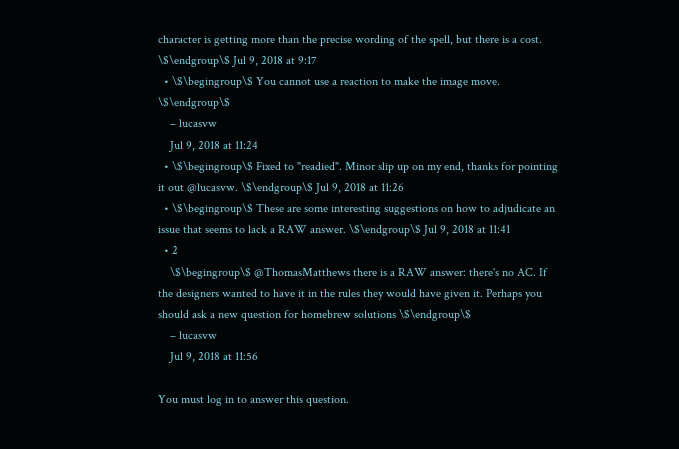character is getting more than the precise wording of the spell, but there is a cost. \$\endgroup\$ Jul 9, 2018 at 9:17
  • \$\begingroup\$ You cannot use a reaction to make the image move. \$\endgroup\$
    – lucasvw
    Jul 9, 2018 at 11:24
  • \$\begingroup\$ Fixed to "readied". Minor slip up on my end, thanks for pointing it out @lucasvw. \$\endgroup\$ Jul 9, 2018 at 11:26
  • \$\begingroup\$ These are some interesting suggestions on how to adjudicate an issue that seems to lack a RAW answer. \$\endgroup\$ Jul 9, 2018 at 11:41
  • 2
    \$\begingroup\$ @ThomasMatthews there is a RAW answer: there's no AC. If the designers wanted to have it in the rules they would have given it. Perhaps you should ask a new question for homebrew solutions \$\endgroup\$
    – lucasvw
    Jul 9, 2018 at 11:56

You must log in to answer this question.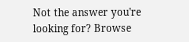Not the answer you're looking for? Browse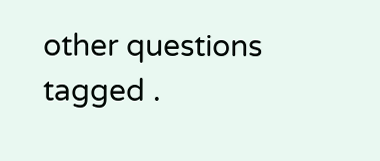other questions tagged .